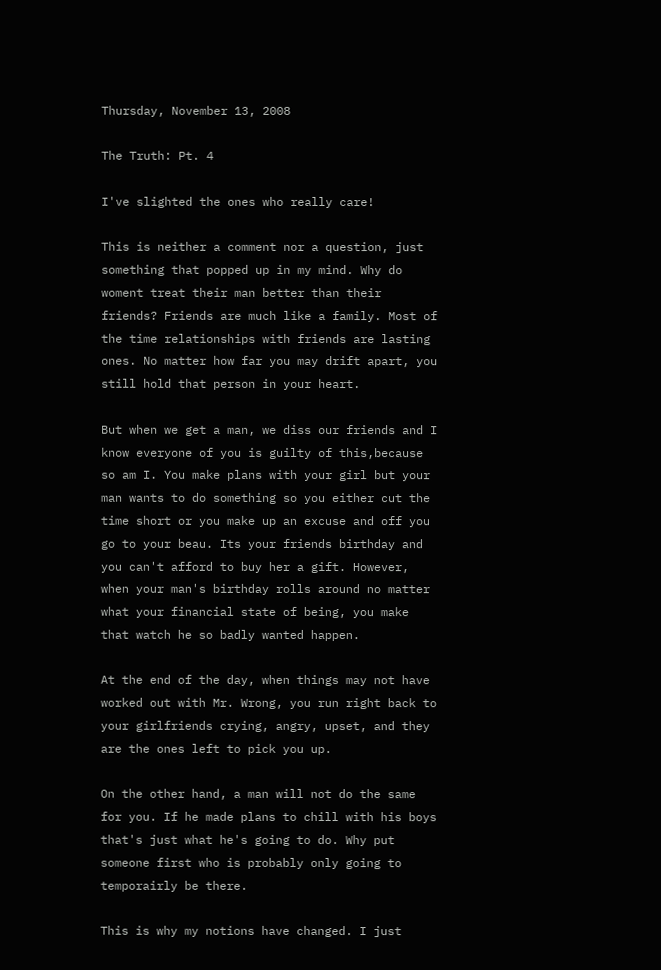Thursday, November 13, 2008

The Truth: Pt. 4

I've slighted the ones who really care!

This is neither a comment nor a question, just something that popped up in my mind. Why do woment treat their man better than their friends? Friends are much like a family. Most of the time relationships with friends are lasting ones. No matter how far you may drift apart, you still hold that person in your heart.

But when we get a man, we diss our friends and I know everyone of you is guilty of this,because so am I. You make plans with your girl but your man wants to do something so you either cut the time short or you make up an excuse and off you go to your beau. Its your friends birthday and you can't afford to buy her a gift. However, when your man's birthday rolls around no matter what your financial state of being, you make that watch he so badly wanted happen.

At the end of the day, when things may not have worked out with Mr. Wrong, you run right back to your girlfriends crying, angry, upset, and they are the ones left to pick you up.

On the other hand, a man will not do the same for you. If he made plans to chill with his boys that's just what he's going to do. Why put someone first who is probably only going to temporairly be there.

This is why my notions have changed. I just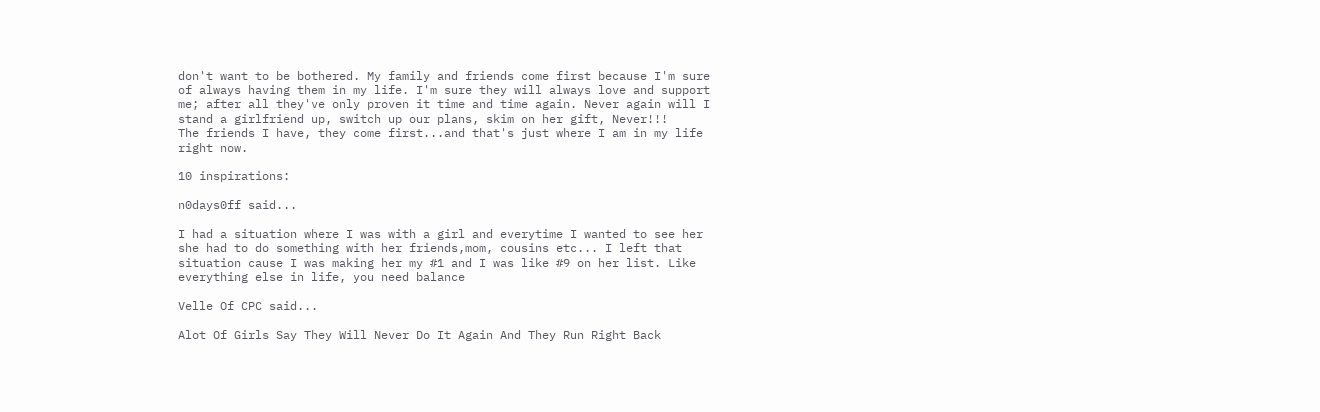don't want to be bothered. My family and friends come first because I'm sure of always having them in my life. I'm sure they will always love and support me; after all they've only proven it time and time again. Never again will I stand a girlfriend up, switch up our plans, skim on her gift, Never!!!
The friends I have, they come first...and that's just where I am in my life right now.

10 inspirations:

n0days0ff said...

I had a situation where I was with a girl and everytime I wanted to see her she had to do something with her friends,mom, cousins etc... I left that situation cause I was making her my #1 and I was like #9 on her list. Like everything else in life, you need balance

Velle Of CPC said...

Alot Of Girls Say They Will Never Do It Again And They Run Right Back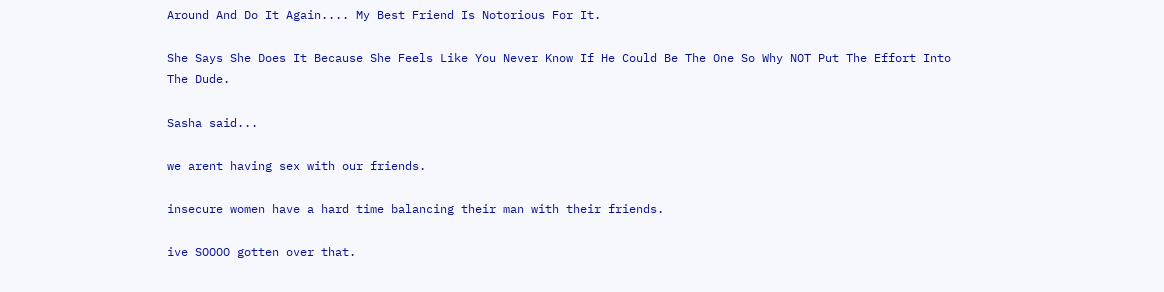Around And Do It Again.... My Best Friend Is Notorious For It.

She Says She Does It Because She Feels Like You Never Know If He Could Be The One So Why NOT Put The Effort Into The Dude.

Sasha said...

we arent having sex with our friends.

insecure women have a hard time balancing their man with their friends.

ive SOOOO gotten over that.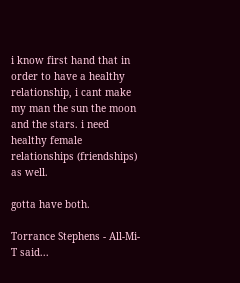i know first hand that in order to have a healthy relationship, i cant make my man the sun the moon and the stars. i need healthy female relationships (friendships) as well.

gotta have both.

Torrance Stephens - All-Mi-T said...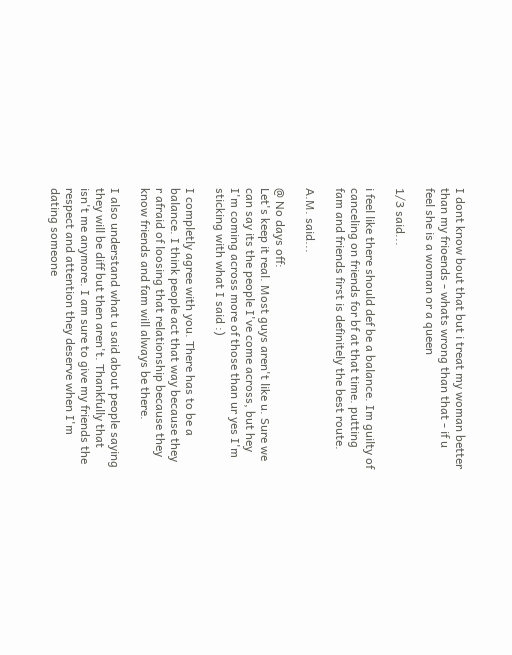I dont know bout that but i treat my woman better than my frioends - whats wrong than that - if u feel she is a woman or a queen

1/3 said...

i feel like there should def be a balance. Im guilty of canceling on friends for bf at that time. putting fam and friends first is definitely the best route.

A.M. said...

@ No days off:
Let's keep it real. Most guys aren't like u. Sure we can say its the people I've come across, but hey I'm coming across more of those than ur yes I'm sticking with what I said :)

I completly agree with you. There has to be a balance. I think people act that way because they r afraid of loosing that relationship because they know friends and fam will always be there.

I also understand what u said about people saying they will be diff but then aren't. Thankfully that isn't me anymore. I am sure to give my friends the respect and attention they deserve when I'm dating someone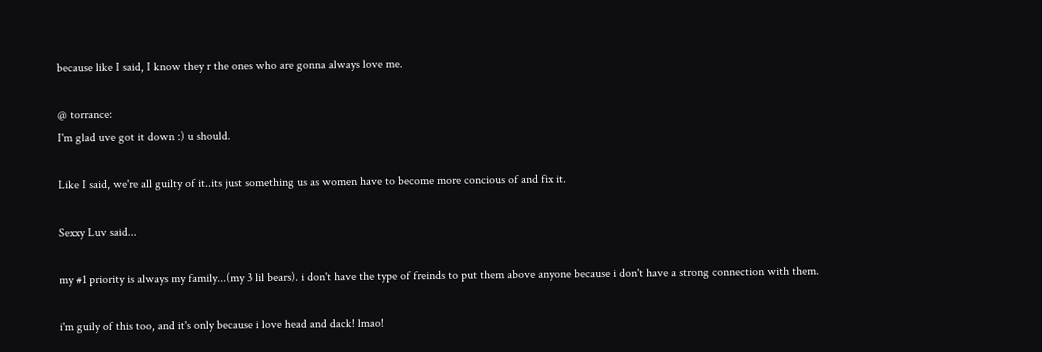because like I said, I know they r the ones who are gonna always love me.

@ torrance:
I'm glad uve got it down :) u should.

Like I said, we're all guilty of it..its just something us as women have to become more concious of and fix it.

Sexxy Luv said...

my #1 priority is always my family...(my 3 lil bears). i don't have the type of freinds to put them above anyone because i don't have a strong connection with them.

i'm guily of this too, and it's only because i love head and dack! lmao!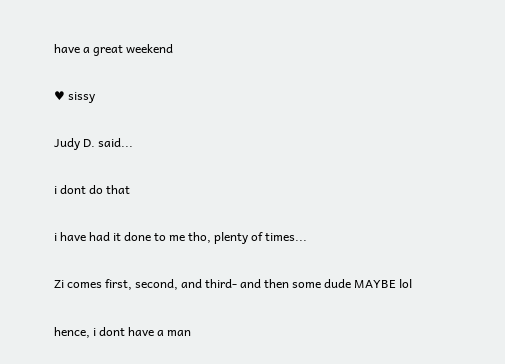have a great weekend

♥ sissy

Judy D. said...

i dont do that

i have had it done to me tho, plenty of times...

Zi comes first, second, and third- and then some dude MAYBE lol

hence, i dont have a man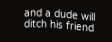and a dude will ditch his friend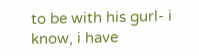to be with his gurl- i know, i have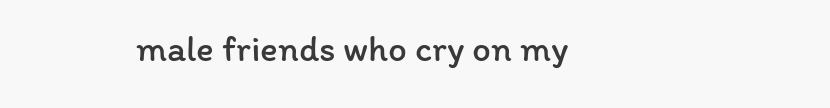male friends who cry on my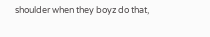shoulder when they boyz do that,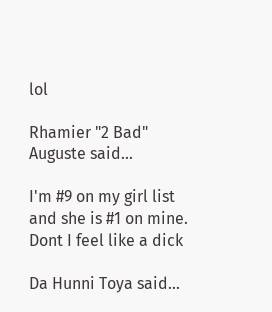lol

Rhamier "2 Bad" Auguste said...

I'm #9 on my girl list and she is #1 on mine. Dont I feel like a dick

Da Hunni Toya said...